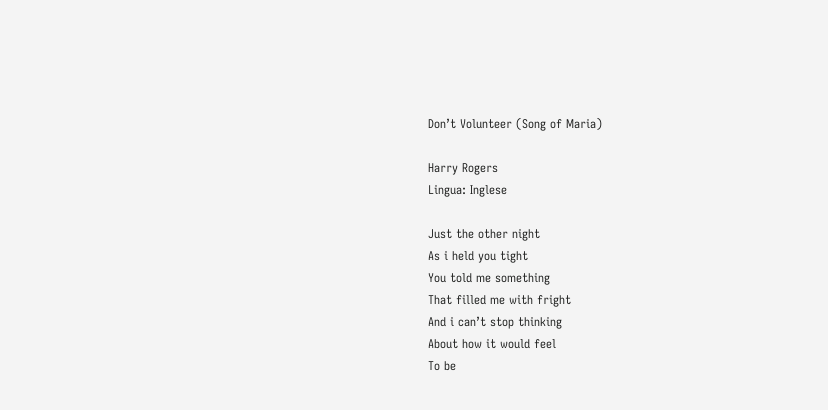Don’t Volunteer (Song of Maria)

Harry Rogers
Lingua: Inglese

Just the other night
As i held you tight
You told me something
That filled me with fright
And i can’t stop thinking
About how it would feel
To be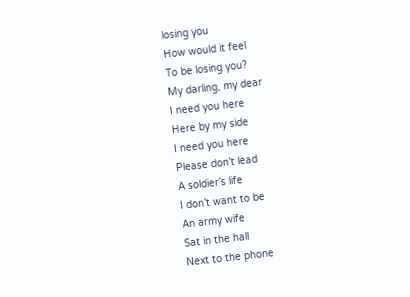losing you
How would it feel
To be losing you?
My darling, my dear
I need you here
Here by my side
I need you here
Please don’t lead
A soldier’s life
I don’t want to be
An army wife
Sat in the hall
Next to the phone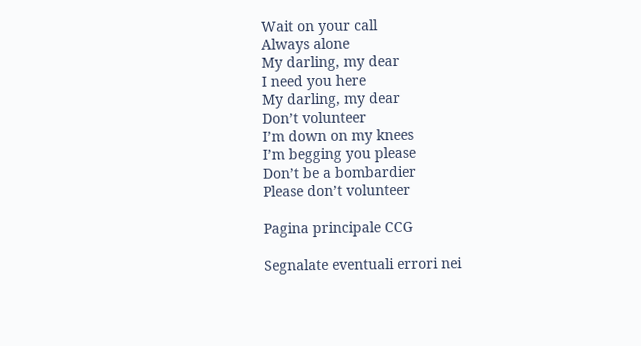Wait on your call
Always alone
My darling, my dear
I need you here
My darling, my dear
Don’t volunteer
I’m down on my knees
I’m begging you please
Don’t be a bombardier
Please don’t volunteer

Pagina principale CCG

Segnalate eventuali errori nei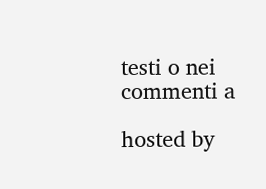testi o nei commenti a

hosted by